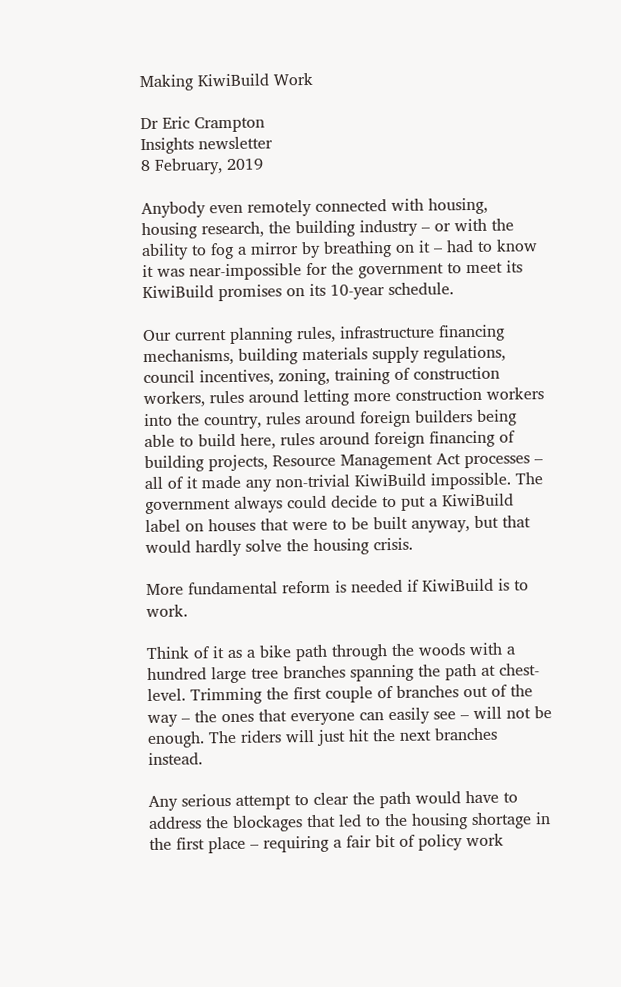Making KiwiBuild Work

Dr Eric Crampton
Insights newsletter
8 February, 2019

Anybody even remotely connected with housing, housing research, the building industry – or with the ability to fog a mirror by breathing on it – had to know it was near-impossible for the government to meet its KiwiBuild promises on its 10-year schedule.

Our current planning rules, infrastructure financing mechanisms, building materials supply regulations, council incentives, zoning, training of construction workers, rules around letting more construction workers into the country, rules around foreign builders being able to build here, rules around foreign financing of building projects, Resource Management Act processes – all of it made any non-trivial KiwiBuild impossible. The government always could decide to put a KiwiBuild label on houses that were to be built anyway, but that would hardly solve the housing crisis.

More fundamental reform is needed if KiwiBuild is to work.

Think of it as a bike path through the woods with a hundred large tree branches spanning the path at chest-level. Trimming the first couple of branches out of the way – the ones that everyone can easily see – will not be enough. The riders will just hit the next branches instead.

Any serious attempt to clear the path would have to address the blockages that led to the housing shortage in the first place – requiring a fair bit of policy work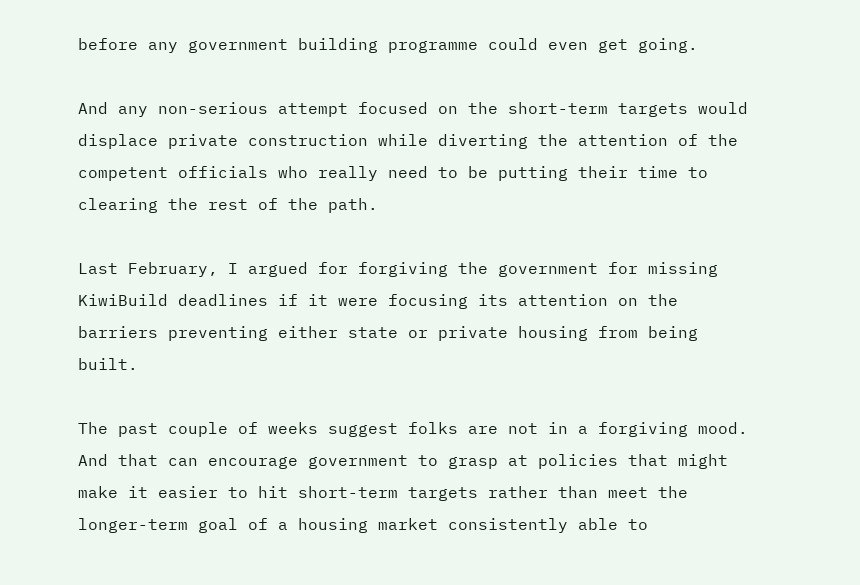before any government building programme could even get going.

And any non-serious attempt focused on the short-term targets would displace private construction while diverting the attention of the competent officials who really need to be putting their time to clearing the rest of the path.

Last February, I argued for forgiving the government for missing KiwiBuild deadlines if it were focusing its attention on the barriers preventing either state or private housing from being built.

The past couple of weeks suggest folks are not in a forgiving mood. And that can encourage government to grasp at policies that might make it easier to hit short-term targets rather than meet the longer-term goal of a housing market consistently able to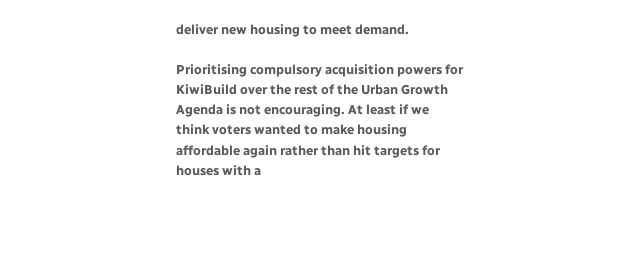deliver new housing to meet demand.

Prioritising compulsory acquisition powers for KiwiBuild over the rest of the Urban Growth Agenda is not encouraging. At least if we think voters wanted to make housing affordable again rather than hit targets for houses with a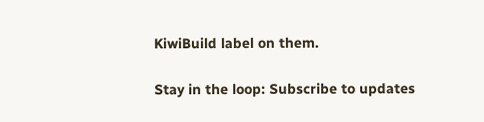KiwiBuild label on them.

Stay in the loop: Subscribe to updates